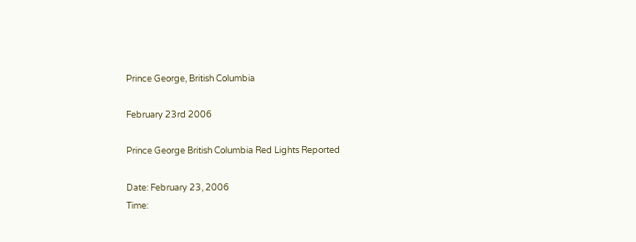Prince George, British Columbia

February 23rd 2006

Prince George British Columbia Red Lights Reported

Date: February 23, 2006
Time: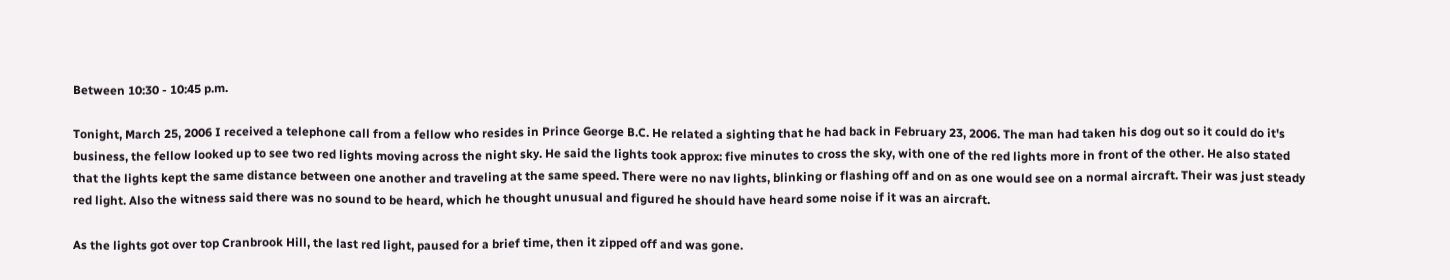Between 10:30 - 10:45 p.m.

Tonight, March 25, 2006 I received a telephone call from a fellow who resides in Prince George B.C. He related a sighting that he had back in February 23, 2006. The man had taken his dog out so it could do it's business, the fellow looked up to see two red lights moving across the night sky. He said the lights took approx: five minutes to cross the sky, with one of the red lights more in front of the other. He also stated that the lights kept the same distance between one another and traveling at the same speed. There were no nav lights, blinking or flashing off and on as one would see on a normal aircraft. Their was just steady red light. Also the witness said there was no sound to be heard, which he thought unusual and figured he should have heard some noise if it was an aircraft.

As the lights got over top Cranbrook Hill, the last red light, paused for a brief time, then it zipped off and was gone.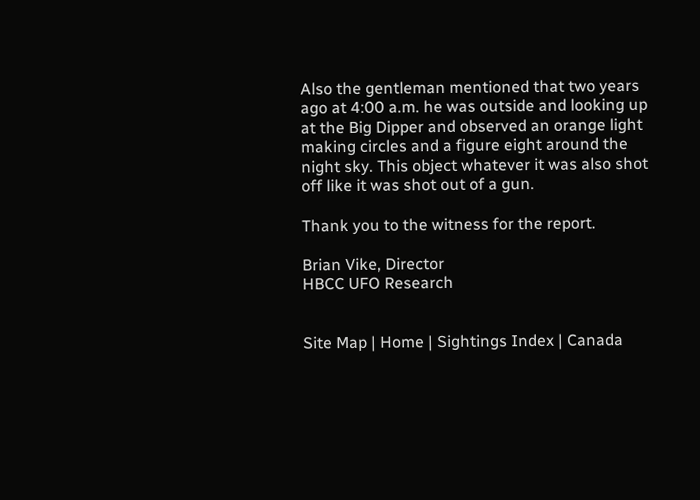Also the gentleman mentioned that two years ago at 4:00 a.m. he was outside and looking up at the Big Dipper and observed an orange light making circles and a figure eight around the night sky. This object whatever it was also shot off like it was shot out of a gun.

Thank you to the witness for the report.

Brian Vike, Director
HBCC UFO Research


Site Map | Home | Sightings Index | Canada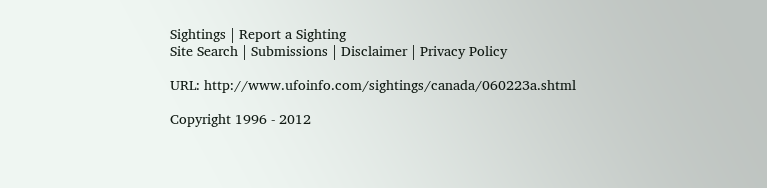Sightings | Report a Sighting
Site Search | Submissions | Disclaimer | Privacy Policy

URL: http://www.ufoinfo.com/sightings/canada/060223a.shtml

Copyright 1996 - 2012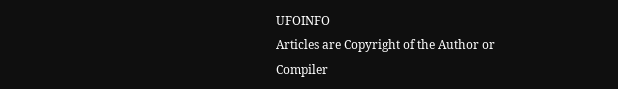UFOINFO
Articles are Copyright of the Author or Compiler